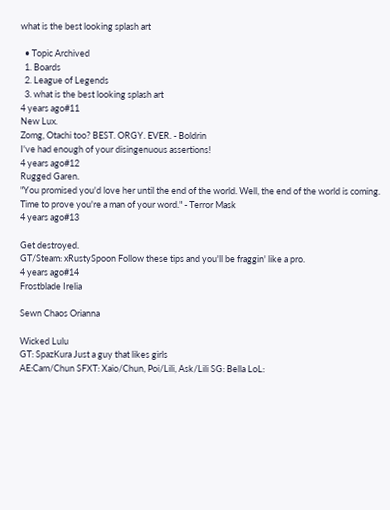what is the best looking splash art

  • Topic Archived
  1. Boards
  2. League of Legends
  3. what is the best looking splash art
4 years ago#11
New Lux.
Zomg, Otachi too? BEST. ORGY. EVER. - Boldrin
I've had enough of your disingenuous assertions!
4 years ago#12
Rugged Garen.
"You promised you'd love her until the end of the world. Well, the end of the world is coming. Time to prove you're a man of your word." - Terror Mask
4 years ago#13

Get destroyed.
GT/Steam: xRustySpoon Follow these tips and you'll be fraggin' like a pro.
4 years ago#14
Frostblade Irelia

Sewn Chaos Orianna

Wicked Lulu
GT: SpazKura Just a guy that likes girls
AE:Cam/Chun SFXT: Xaio/Chun, Poi/Lili, Ask/Lili SG: Bella LoL: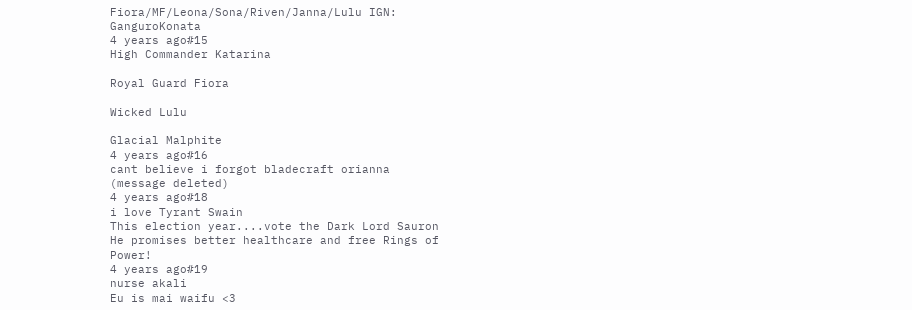Fiora/MF/Leona/Sona/Riven/Janna/Lulu IGN: GanguroKonata
4 years ago#15
High Commander Katarina

Royal Guard Fiora

Wicked Lulu

Glacial Malphite
4 years ago#16
cant believe i forgot bladecraft orianna
(message deleted)
4 years ago#18
i love Tyrant Swain
This election year....vote the Dark Lord Sauron
He promises better healthcare and free Rings of Power!
4 years ago#19
nurse akali
Eu is mai waifu <3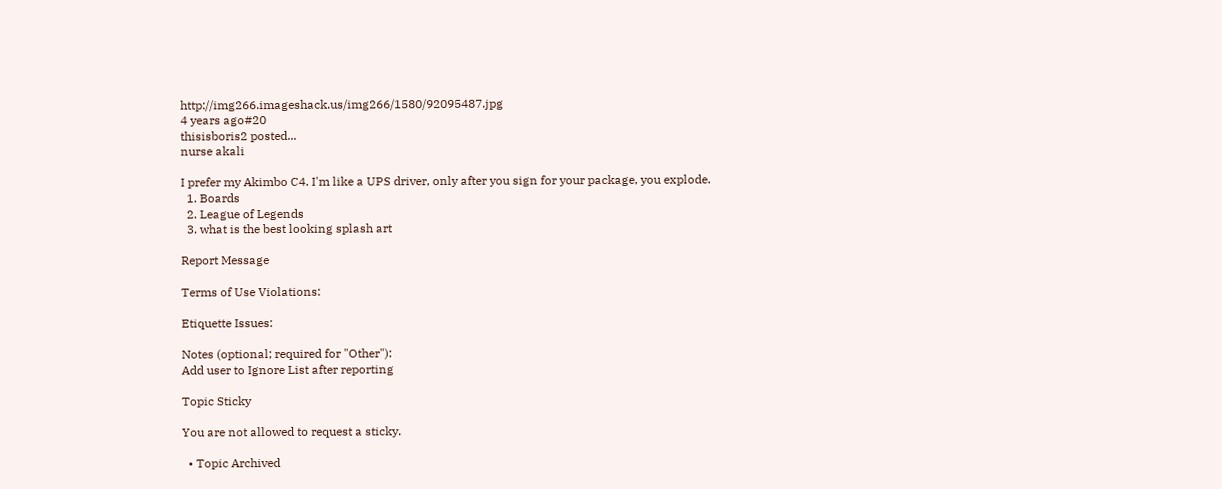http://img266.imageshack.us/img266/1580/92095487.jpg
4 years ago#20
thisisboris2 posted...
nurse akali

I prefer my Akimbo C4. I'm like a UPS driver, only after you sign for your package, you explode.
  1. Boards
  2. League of Legends
  3. what is the best looking splash art

Report Message

Terms of Use Violations:

Etiquette Issues:

Notes (optional; required for "Other"):
Add user to Ignore List after reporting

Topic Sticky

You are not allowed to request a sticky.

  • Topic Archived